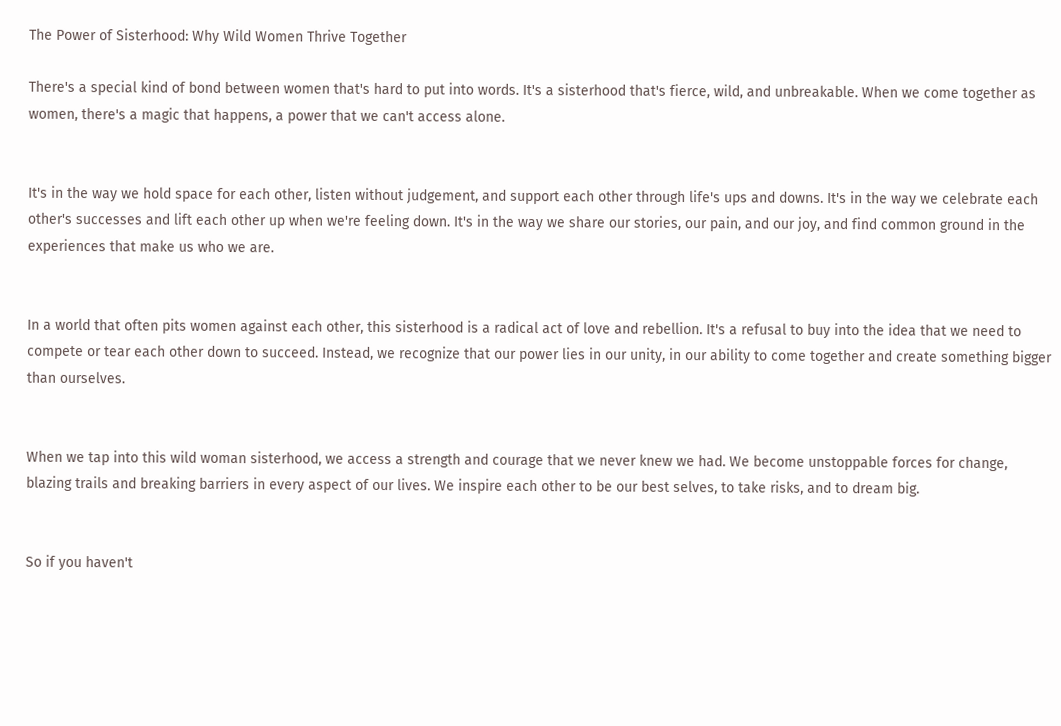The Power of Sisterhood: Why Wild Women Thrive Together

There's a special kind of bond between women that's hard to put into words. It's a sisterhood that's fierce, wild, and unbreakable. When we come together as women, there's a magic that happens, a power that we can't access alone.


It's in the way we hold space for each other, listen without judgement, and support each other through life's ups and downs. It's in the way we celebrate each other's successes and lift each other up when we're feeling down. It's in the way we share our stories, our pain, and our joy, and find common ground in the experiences that make us who we are.


In a world that often pits women against each other, this sisterhood is a radical act of love and rebellion. It's a refusal to buy into the idea that we need to compete or tear each other down to succeed. Instead, we recognize that our power lies in our unity, in our ability to come together and create something bigger than ourselves.


When we tap into this wild woman sisterhood, we access a strength and courage that we never knew we had. We become unstoppable forces for change, blazing trails and breaking barriers in every aspect of our lives. We inspire each other to be our best selves, to take risks, and to dream big.


So if you haven't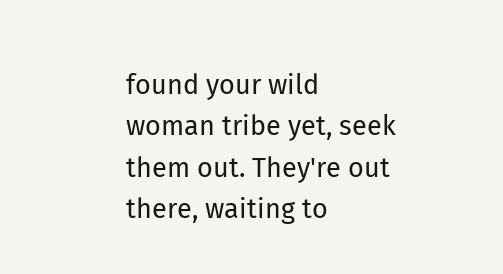found your wild woman tribe yet, seek them out. They're out there, waiting to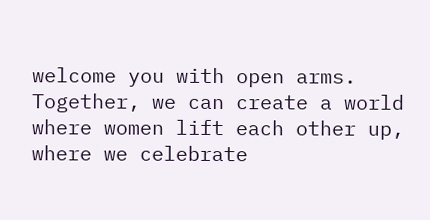welcome you with open arms. Together, we can create a world where women lift each other up, where we celebrate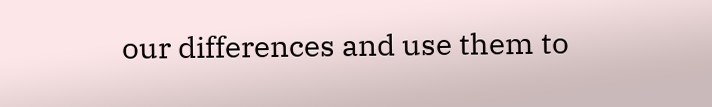our differences and use them to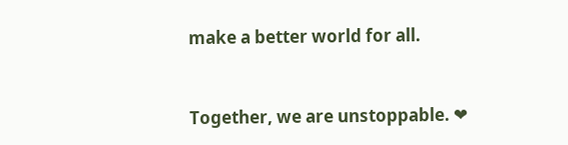make a better world for all.


Together, we are unstoppable. ❤